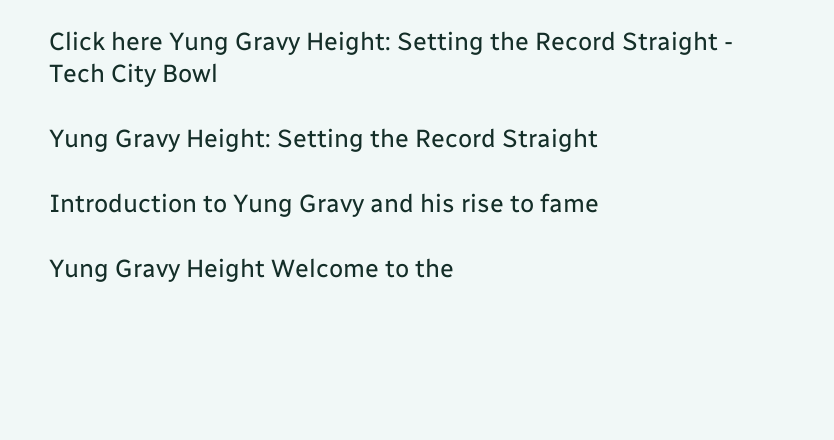Click here Yung Gravy Height: Setting the Record Straight - Tech City Bowl

Yung Gravy Height: Setting the Record Straight

Introduction to Yung Gravy and his rise to fame

Yung Gravy Height Welcome to the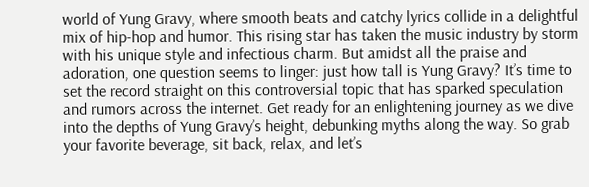world of Yung Gravy, where smooth beats and catchy lyrics collide in a delightful mix of hip-hop and humor. This rising star has taken the music industry by storm with his unique style and infectious charm. But amidst all the praise and adoration, one question seems to linger: just how tall is Yung Gravy? It’s time to set the record straight on this controversial topic that has sparked speculation and rumors across the internet. Get ready for an enlightening journey as we dive into the depths of Yung Gravy’s height, debunking myths along the way. So grab your favorite beverage, sit back, relax, and let’s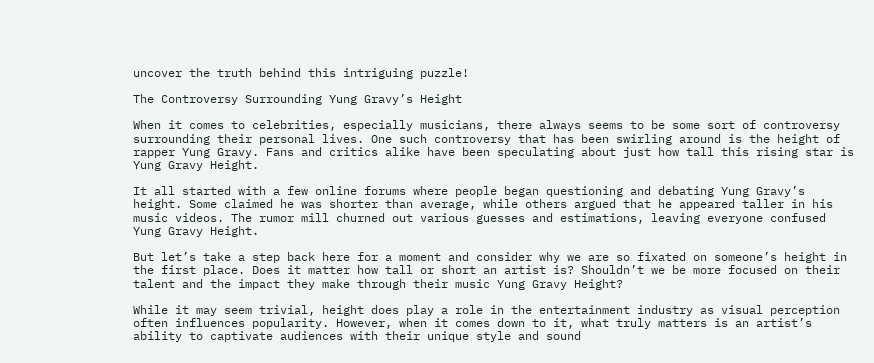uncover the truth behind this intriguing puzzle!

The Controversy Surrounding Yung Gravy’s Height

When it comes to celebrities, especially musicians, there always seems to be some sort of controversy surrounding their personal lives. One such controversy that has been swirling around is the height of rapper Yung Gravy. Fans and critics alike have been speculating about just how tall this rising star is Yung Gravy Height.

It all started with a few online forums where people began questioning and debating Yung Gravy’s height. Some claimed he was shorter than average, while others argued that he appeared taller in his music videos. The rumor mill churned out various guesses and estimations, leaving everyone confused Yung Gravy Height.

But let’s take a step back here for a moment and consider why we are so fixated on someone’s height in the first place. Does it matter how tall or short an artist is? Shouldn’t we be more focused on their talent and the impact they make through their music Yung Gravy Height?

While it may seem trivial, height does play a role in the entertainment industry as visual perception often influences popularity. However, when it comes down to it, what truly matters is an artist’s ability to captivate audiences with their unique style and sound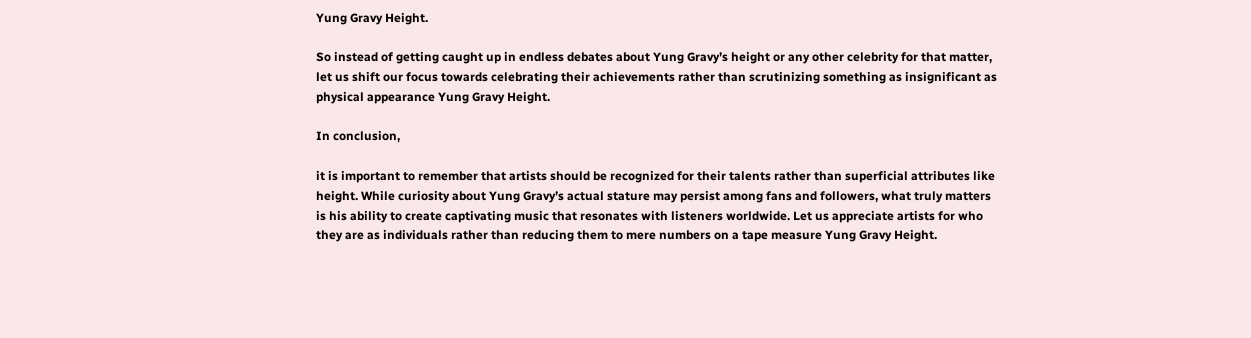Yung Gravy Height.

So instead of getting caught up in endless debates about Yung Gravy’s height or any other celebrity for that matter, let us shift our focus towards celebrating their achievements rather than scrutinizing something as insignificant as physical appearance Yung Gravy Height.

In conclusion,

it is important to remember that artists should be recognized for their talents rather than superficial attributes like height. While curiosity about Yung Gravy’s actual stature may persist among fans and followers, what truly matters is his ability to create captivating music that resonates with listeners worldwide. Let us appreciate artists for who they are as individuals rather than reducing them to mere numbers on a tape measure Yung Gravy Height.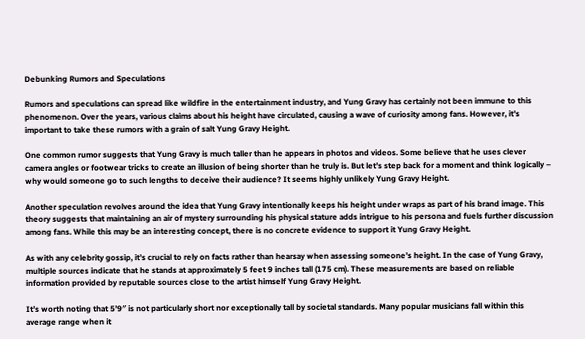Debunking Rumors and Speculations

Rumors and speculations can spread like wildfire in the entertainment industry, and Yung Gravy has certainly not been immune to this phenomenon. Over the years, various claims about his height have circulated, causing a wave of curiosity among fans. However, it’s important to take these rumors with a grain of salt Yung Gravy Height.

One common rumor suggests that Yung Gravy is much taller than he appears in photos and videos. Some believe that he uses clever camera angles or footwear tricks to create an illusion of being shorter than he truly is. But let’s step back for a moment and think logically – why would someone go to such lengths to deceive their audience? It seems highly unlikely Yung Gravy Height.

Another speculation revolves around the idea that Yung Gravy intentionally keeps his height under wraps as part of his brand image. This theory suggests that maintaining an air of mystery surrounding his physical stature adds intrigue to his persona and fuels further discussion among fans. While this may be an interesting concept, there is no concrete evidence to support it Yung Gravy Height.

As with any celebrity gossip, it’s crucial to rely on facts rather than hearsay when assessing someone’s height. In the case of Yung Gravy, multiple sources indicate that he stands at approximately 5 feet 9 inches tall (175 cm). These measurements are based on reliable information provided by reputable sources close to the artist himself Yung Gravy Height.

It’s worth noting that 5’9″ is not particularly short nor exceptionally tall by societal standards. Many popular musicians fall within this average range when it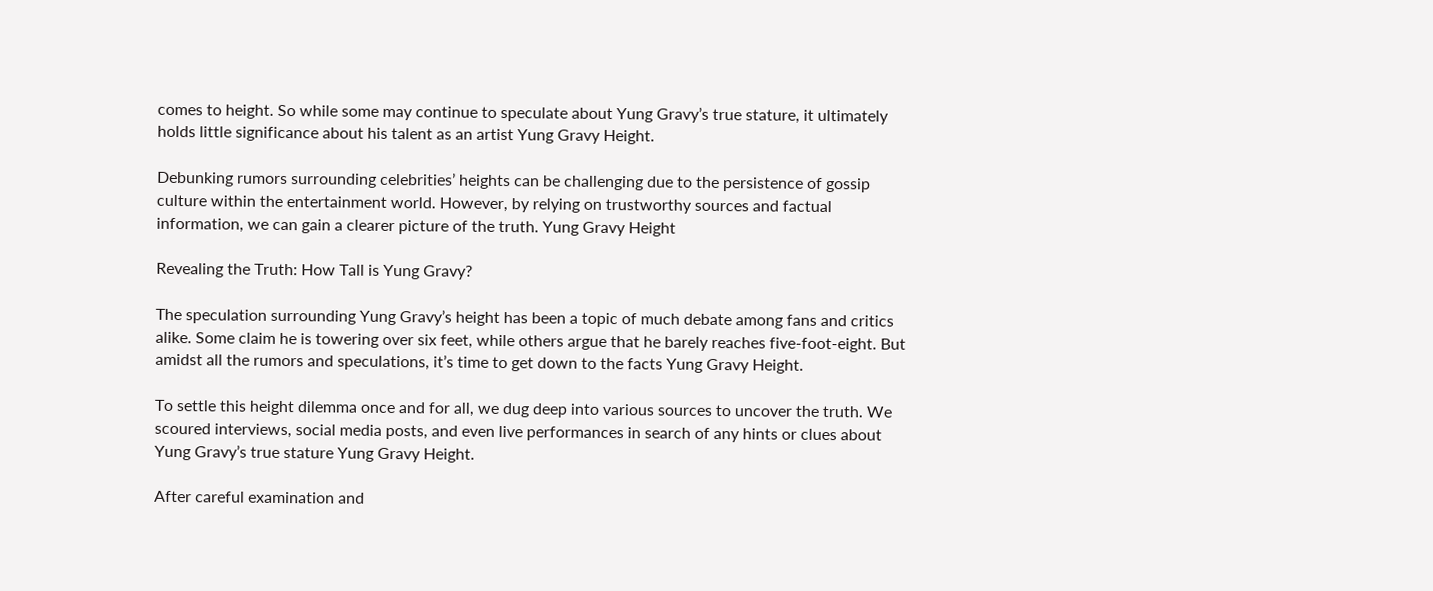comes to height. So while some may continue to speculate about Yung Gravy’s true stature, it ultimately holds little significance about his talent as an artist Yung Gravy Height.

Debunking rumors surrounding celebrities’ heights can be challenging due to the persistence of gossip culture within the entertainment world. However, by relying on trustworthy sources and factual information, we can gain a clearer picture of the truth. Yung Gravy Height

Revealing the Truth: How Tall is Yung Gravy?

The speculation surrounding Yung Gravy’s height has been a topic of much debate among fans and critics alike. Some claim he is towering over six feet, while others argue that he barely reaches five-foot-eight. But amidst all the rumors and speculations, it’s time to get down to the facts Yung Gravy Height.

To settle this height dilemma once and for all, we dug deep into various sources to uncover the truth. We scoured interviews, social media posts, and even live performances in search of any hints or clues about Yung Gravy’s true stature Yung Gravy Height.

After careful examination and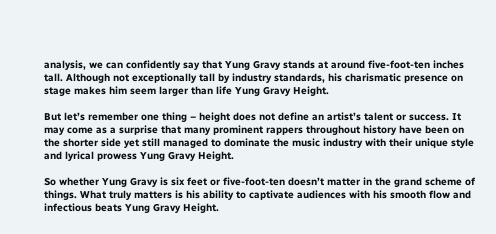analysis, we can confidently say that Yung Gravy stands at around five-foot-ten inches tall. Although not exceptionally tall by industry standards, his charismatic presence on stage makes him seem larger than life Yung Gravy Height.

But let’s remember one thing – height does not define an artist’s talent or success. It may come as a surprise that many prominent rappers throughout history have been on the shorter side yet still managed to dominate the music industry with their unique style and lyrical prowess Yung Gravy Height.

So whether Yung Gravy is six feet or five-foot-ten doesn’t matter in the grand scheme of things. What truly matters is his ability to captivate audiences with his smooth flow and infectious beats Yung Gravy Height.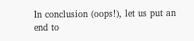In conclusion (oops!), let us put an end to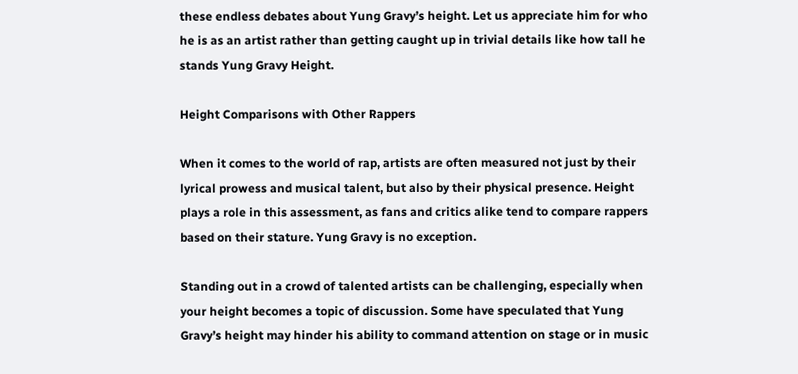these endless debates about Yung Gravy’s height. Let us appreciate him for who he is as an artist rather than getting caught up in trivial details like how tall he stands Yung Gravy Height.

Height Comparisons with Other Rappers

When it comes to the world of rap, artists are often measured not just by their lyrical prowess and musical talent, but also by their physical presence. Height plays a role in this assessment, as fans and critics alike tend to compare rappers based on their stature. Yung Gravy is no exception.

Standing out in a crowd of talented artists can be challenging, especially when your height becomes a topic of discussion. Some have speculated that Yung Gravy’s height may hinder his ability to command attention on stage or in music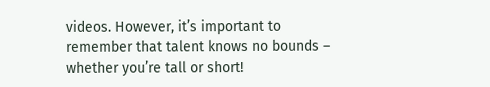videos. However, it’s important to remember that talent knows no bounds – whether you’re tall or short!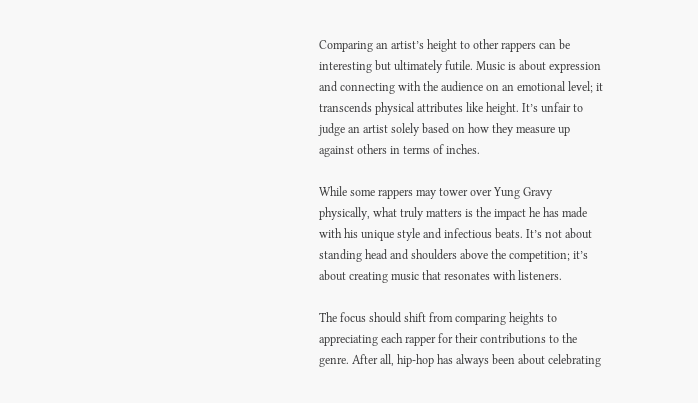Comparing an artist’s height to other rappers can be interesting but ultimately futile. Music is about expression and connecting with the audience on an emotional level; it transcends physical attributes like height. It’s unfair to judge an artist solely based on how they measure up against others in terms of inches.

While some rappers may tower over Yung Gravy physically, what truly matters is the impact he has made with his unique style and infectious beats. It’s not about standing head and shoulders above the competition; it’s about creating music that resonates with listeners.

The focus should shift from comparing heights to appreciating each rapper for their contributions to the genre. After all, hip-hop has always been about celebrating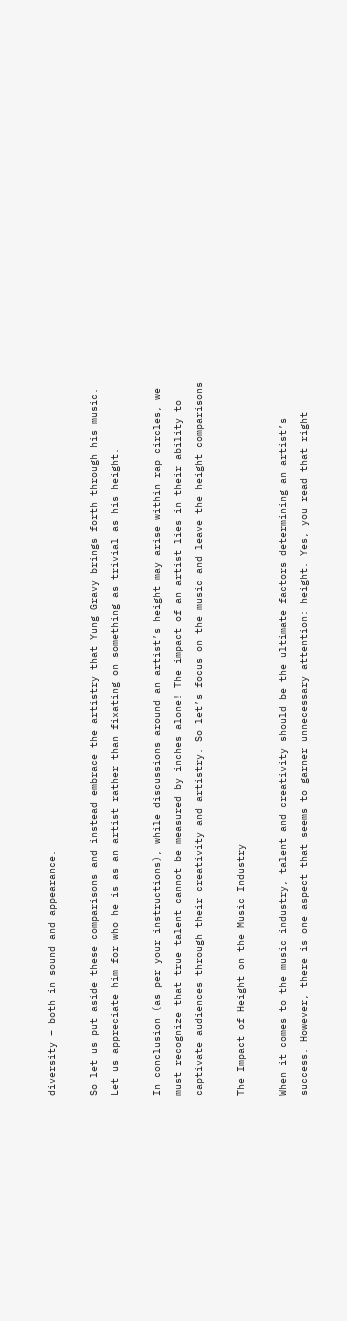diversity – both in sound and appearance.

So let us put aside these comparisons and instead embrace the artistry that Yung Gravy brings forth through his music. Let us appreciate him for who he is as an artist rather than fixating on something as trivial as his height.

In conclusion (as per your instructions), while discussions around an artist’s height may arise within rap circles, we must recognize that true talent cannot be measured by inches alone! The impact of an artist lies in their ability to captivate audiences through their creativity and artistry. So let’s focus on the music and leave the height comparisons

The Impact of Height on the Music Industry

When it comes to the music industry, talent and creativity should be the ultimate factors determining an artist’s success. However, there is one aspect that seems to garner unnecessary attention: height. Yes, you read that right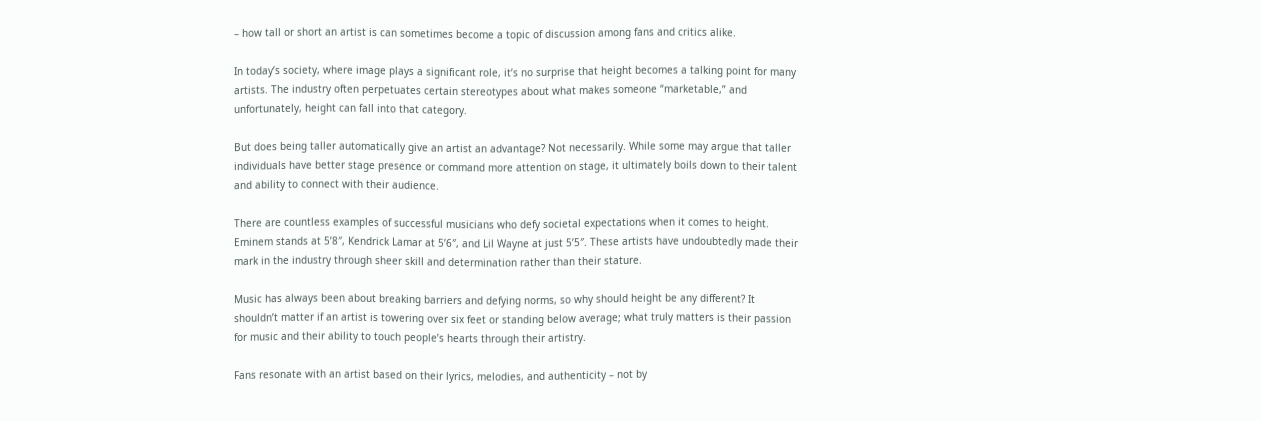– how tall or short an artist is can sometimes become a topic of discussion among fans and critics alike.

In today’s society, where image plays a significant role, it’s no surprise that height becomes a talking point for many artists. The industry often perpetuates certain stereotypes about what makes someone “marketable,” and unfortunately, height can fall into that category.

But does being taller automatically give an artist an advantage? Not necessarily. While some may argue that taller individuals have better stage presence or command more attention on stage, it ultimately boils down to their talent and ability to connect with their audience.

There are countless examples of successful musicians who defy societal expectations when it comes to height. Eminem stands at 5’8″, Kendrick Lamar at 5’6″, and Lil Wayne at just 5’5″. These artists have undoubtedly made their mark in the industry through sheer skill and determination rather than their stature.

Music has always been about breaking barriers and defying norms, so why should height be any different? It shouldn’t matter if an artist is towering over six feet or standing below average; what truly matters is their passion for music and their ability to touch people’s hearts through their artistry.

Fans resonate with an artist based on their lyrics, melodies, and authenticity – not by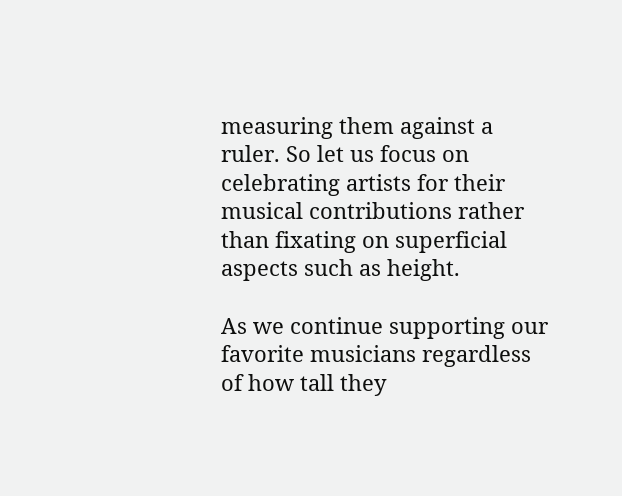measuring them against a ruler. So let us focus on celebrating artists for their musical contributions rather than fixating on superficial aspects such as height.

As we continue supporting our favorite musicians regardless of how tall they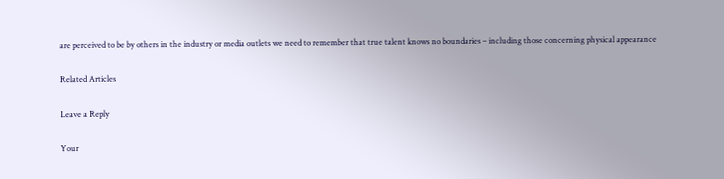are perceived to be by others in the industry or media outlets we need to remember that true talent knows no boundaries – including those concerning physical appearance

Related Articles

Leave a Reply

Your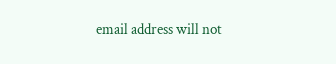email address will not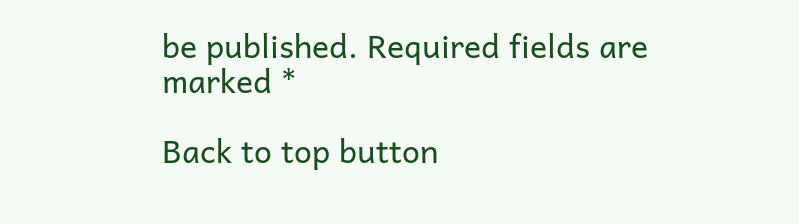be published. Required fields are marked *

Back to top button